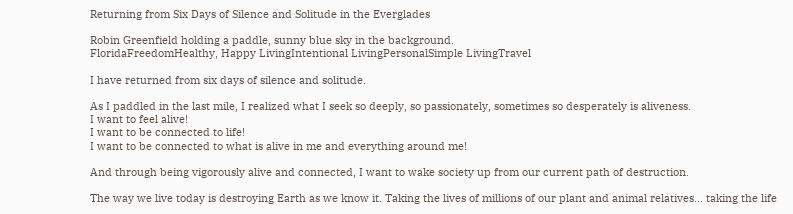Returning from Six Days of Silence and Solitude in the Everglades

Robin Greenfield holding a paddle, sunny blue sky in the background.
FloridaFreedomHealthy, Happy LivingIntentional LivingPersonalSimple LivingTravel

I have returned from six days of silence and solitude.

As I paddled in the last mile, I realized what I seek so deeply, so passionately, sometimes so desperately is aliveness.
I want to feel alive!
I want to be connected to life!
I want to be connected to what is alive in me and everything around me!

And through being vigorously alive and connected, I want to wake society up from our current path of destruction.

The way we live today is destroying Earth as we know it. Taking the lives of millions of our plant and animal relatives… taking the life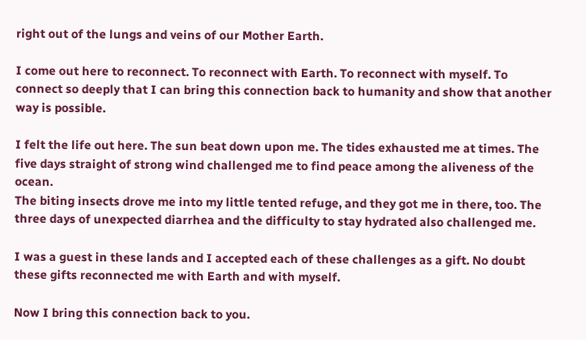right out of the lungs and veins of our Mother Earth.

I come out here to reconnect. To reconnect with Earth. To reconnect with myself. To connect so deeply that I can bring this connection back to humanity and show that another way is possible.

I felt the life out here. The sun beat down upon me. The tides exhausted me at times. The five days straight of strong wind challenged me to find peace among the aliveness of the ocean.
The biting insects drove me into my little tented refuge, and they got me in there, too. The three days of unexpected diarrhea and the difficulty to stay hydrated also challenged me.

I was a guest in these lands and I accepted each of these challenges as a gift. No doubt these gifts reconnected me with Earth and with myself.

Now I bring this connection back to you.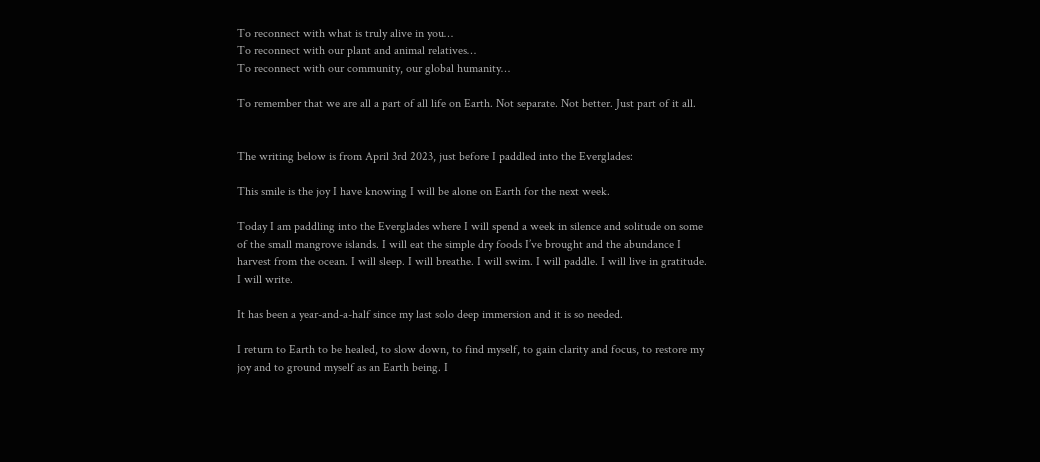To reconnect with what is truly alive in you…
To reconnect with our plant and animal relatives…
To reconnect with our community, our global humanity…

To remember that we are all a part of all life on Earth. Not separate. Not better. Just part of it all.


The writing below is from April 3rd 2023, just before I paddled into the Everglades:

This smile is the joy I have knowing I will be alone on Earth for the next week.

Today I am paddling into the Everglades where I will spend a week in silence and solitude on some of the small mangrove islands. I will eat the simple dry foods I’ve brought and the abundance I harvest from the ocean. I will sleep. I will breathe. I will swim. I will paddle. I will live in gratitude. I will write.

It has been a year-and-a-half since my last solo deep immersion and it is so needed.

I return to Earth to be healed, to slow down, to find myself, to gain clarity and focus, to restore my joy and to ground myself as an Earth being. I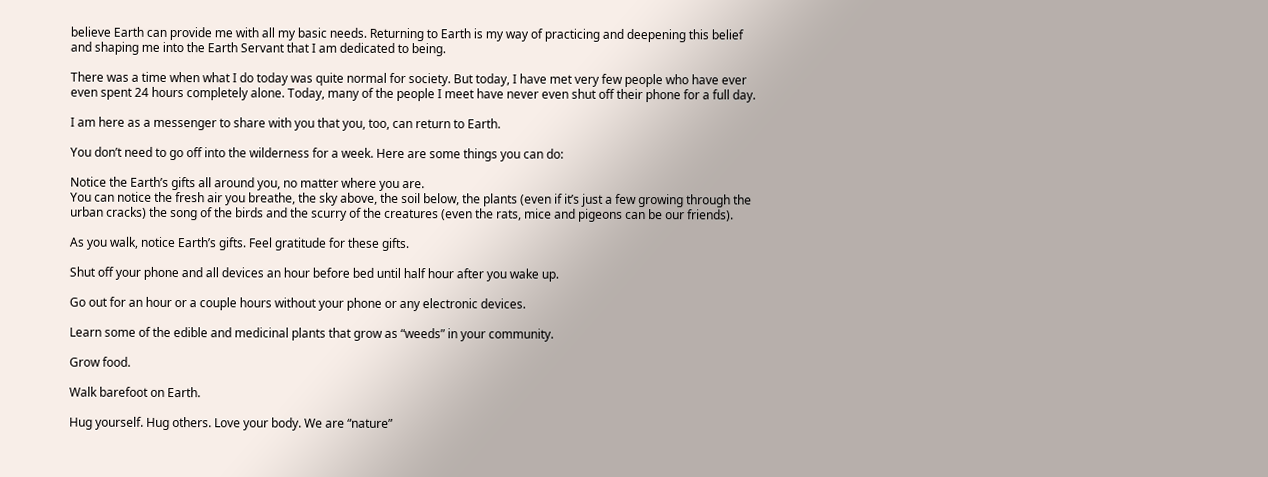believe Earth can provide me with all my basic needs. Returning to Earth is my way of practicing and deepening this belief and shaping me into the Earth Servant that I am dedicated to being.

There was a time when what I do today was quite normal for society. But today, I have met very few people who have ever even spent 24 hours completely alone. Today, many of the people I meet have never even shut off their phone for a full day.

I am here as a messenger to share with you that you, too, can return to Earth.

You don’t need to go off into the wilderness for a week. Here are some things you can do:

Notice the Earth’s gifts all around you, no matter where you are.
You can notice the fresh air you breathe, the sky above, the soil below, the plants (even if it’s just a few growing through the urban cracks) the song of the birds and the scurry of the creatures (even the rats, mice and pigeons can be our friends).

As you walk, notice Earth’s gifts. Feel gratitude for these gifts.

Shut off your phone and all devices an hour before bed until half hour after you wake up.

Go out for an hour or a couple hours without your phone or any electronic devices.

Learn some of the edible and medicinal plants that grow as “weeds” in your community.

Grow food.

Walk barefoot on Earth.

Hug yourself. Hug others. Love your body. We are “nature”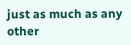just as much as any other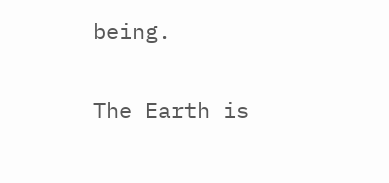being.

The Earth is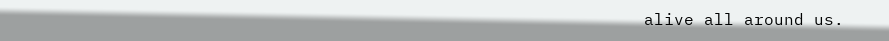alive all around us.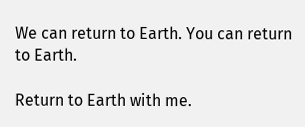We can return to Earth. You can return to Earth.

Return to Earth with me.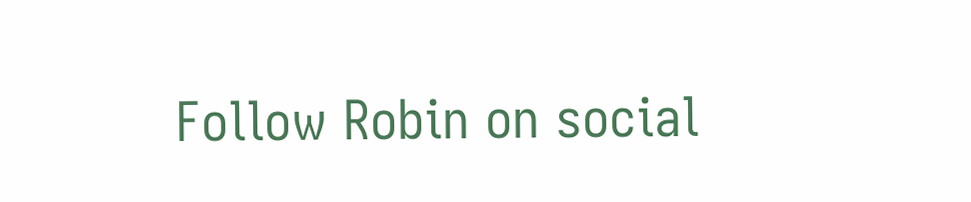Follow Robin on social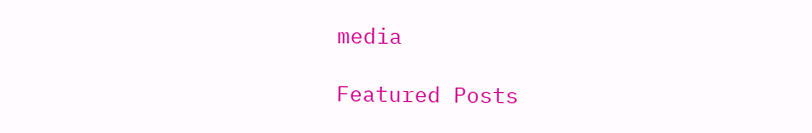media

Featured Posts